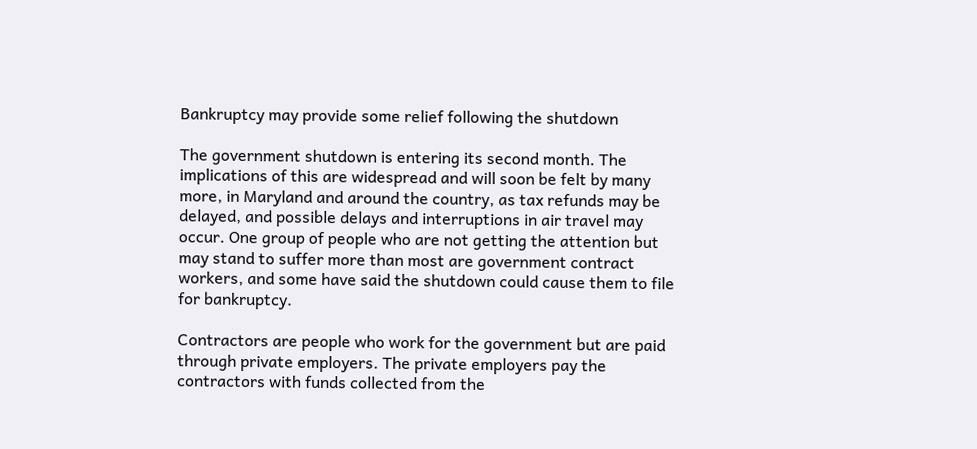Bankruptcy may provide some relief following the shutdown

The government shutdown is entering its second month. The implications of this are widespread and will soon be felt by many more, in Maryland and around the country, as tax refunds may be delayed, and possible delays and interruptions in air travel may occur. One group of people who are not getting the attention but may stand to suffer more than most are government contract workers, and some have said the shutdown could cause them to file for bankruptcy.

Contractors are people who work for the government but are paid through private employers. The private employers pay the contractors with funds collected from the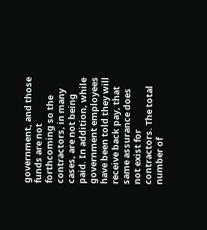government, and those funds are not forthcoming so the contractors, in many cases, are not being paid. In addition, while government employees have been told they will receive back pay, that same assurance does not exist for contractors. The total number of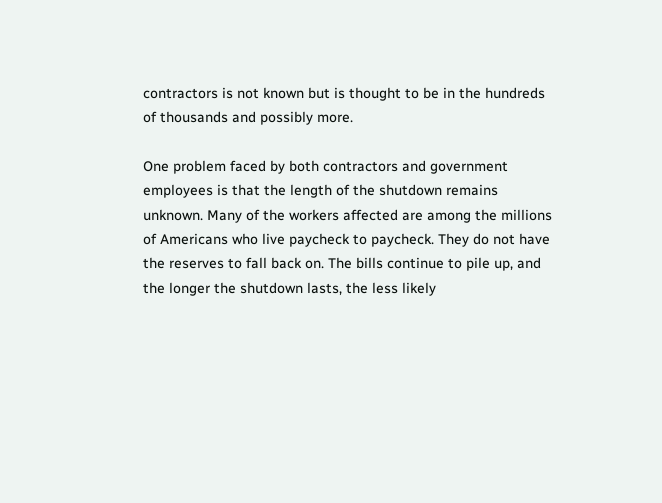contractors is not known but is thought to be in the hundreds of thousands and possibly more.

One problem faced by both contractors and government employees is that the length of the shutdown remains unknown. Many of the workers affected are among the millions of Americans who live paycheck to paycheck. They do not have the reserves to fall back on. The bills continue to pile up, and the longer the shutdown lasts, the less likely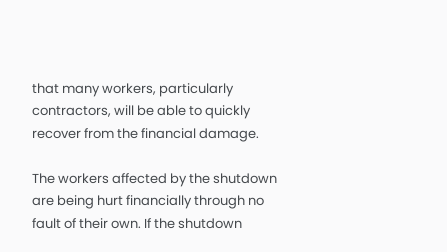that many workers, particularly contractors, will be able to quickly recover from the financial damage.

The workers affected by the shutdown are being hurt financially through no fault of their own. If the shutdown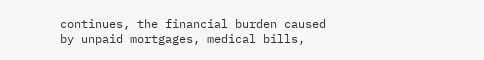continues, the financial burden caused by unpaid mortgages, medical bills,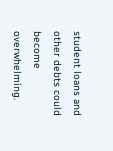student loans and other debts could become overwhelming.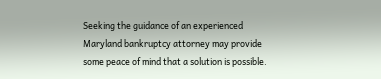Seeking the guidance of an experienced Maryland bankruptcy attorney may provide some peace of mind that a solution is possible.